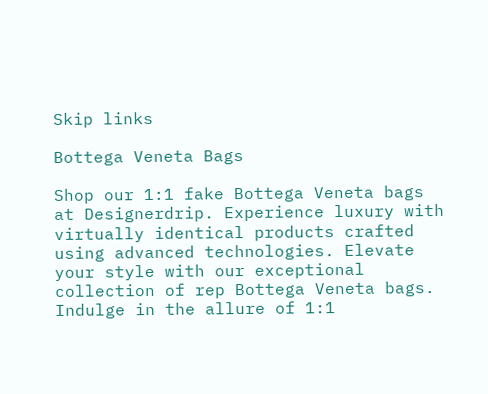Skip links

Bottega Veneta Bags

Shop our 1:1 fake Bottega Veneta bags at Designerdrip. Experience luxury with virtually identical products crafted using advanced technologies. Elevate your style with our exceptional collection of rep Bottega Veneta bags. Indulge in the allure of 1:1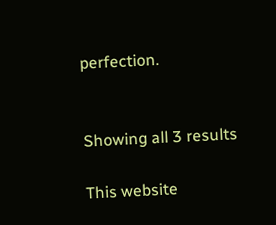perfection.


Showing all 3 results

This website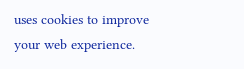uses cookies to improve your web experience.